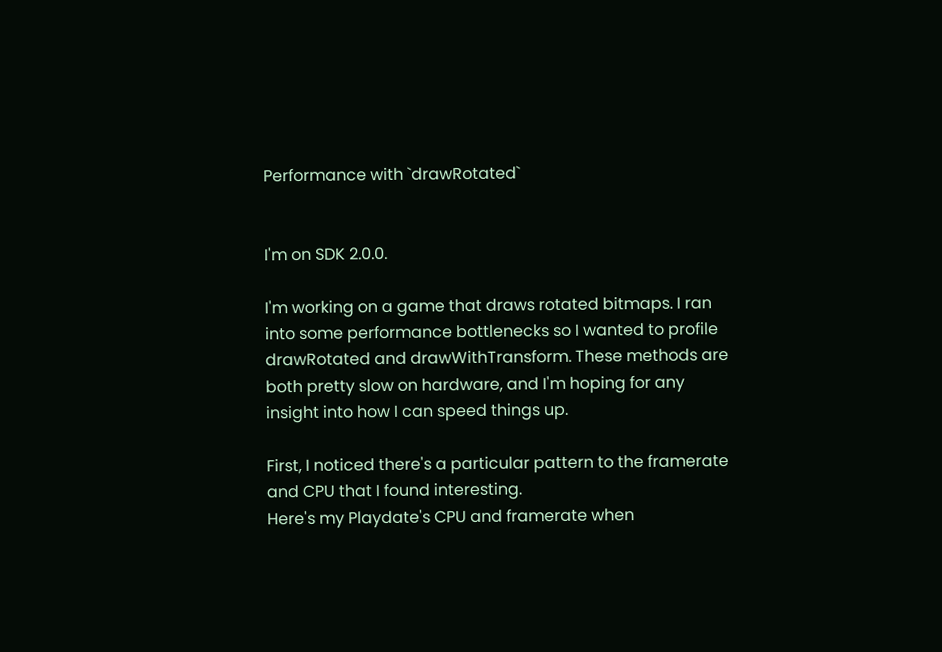Performance with `drawRotated`


I'm on SDK 2.0.0.

I'm working on a game that draws rotated bitmaps. I ran into some performance bottlenecks so I wanted to profile drawRotated and drawWithTransform. These methods are both pretty slow on hardware, and I'm hoping for any insight into how I can speed things up.

First, I noticed there's a particular pattern to the framerate and CPU that I found interesting.
Here's my Playdate's CPU and framerate when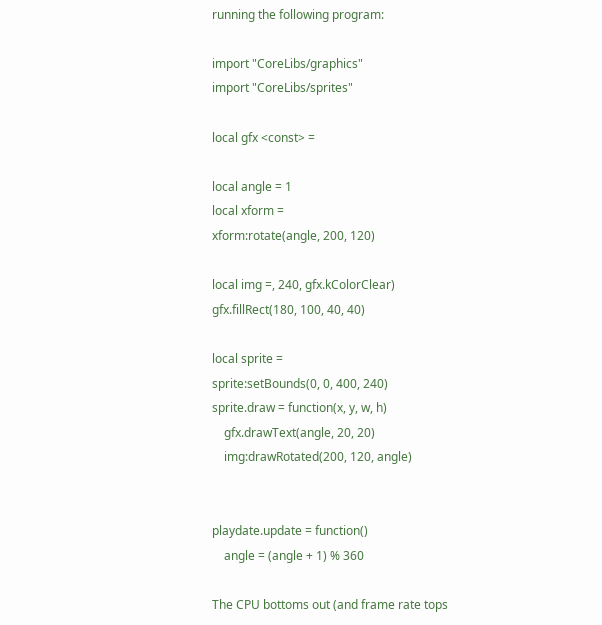running the following program:

import "CoreLibs/graphics"
import "CoreLibs/sprites"

local gfx <const> =

local angle = 1
local xform =
xform:rotate(angle, 200, 120)

local img =, 240, gfx.kColorClear)
gfx.fillRect(180, 100, 40, 40)

local sprite =
sprite:setBounds(0, 0, 400, 240)
sprite.draw = function(x, y, w, h)
    gfx.drawText(angle, 20, 20)
    img:drawRotated(200, 120, angle)


playdate.update = function()
    angle = (angle + 1) % 360

The CPU bottoms out (and frame rate tops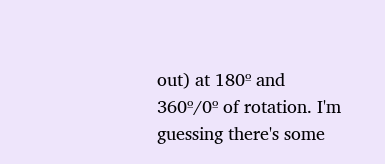out) at 180º and 360º/0º of rotation. I'm guessing there's some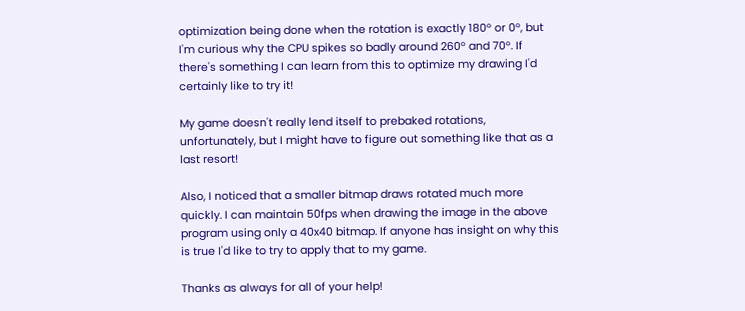optimization being done when the rotation is exactly 180º or 0º, but I'm curious why the CPU spikes so badly around 260º and 70º. If there's something I can learn from this to optimize my drawing I'd certainly like to try it!

My game doesn't really lend itself to prebaked rotations, unfortunately, but I might have to figure out something like that as a last resort!

Also, I noticed that a smaller bitmap draws rotated much more quickly. I can maintain 50fps when drawing the image in the above program using only a 40x40 bitmap. If anyone has insight on why this is true I'd like to try to apply that to my game.

Thanks as always for all of your help!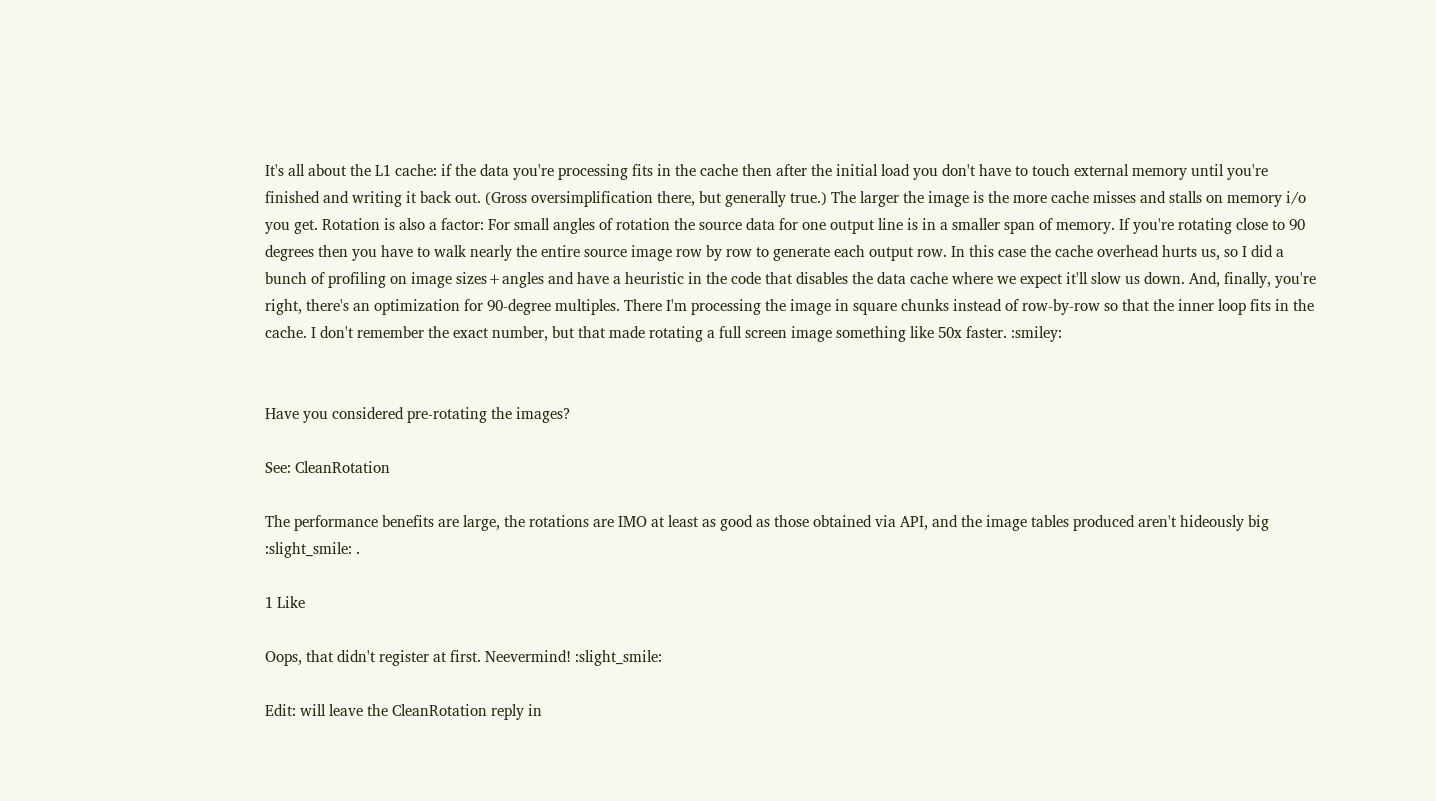It's all about the L1 cache: if the data you're processing fits in the cache then after the initial load you don't have to touch external memory until you're finished and writing it back out. (Gross oversimplification there, but generally true.) The larger the image is the more cache misses and stalls on memory i/o you get. Rotation is also a factor: For small angles of rotation the source data for one output line is in a smaller span of memory. If you're rotating close to 90 degrees then you have to walk nearly the entire source image row by row to generate each output row. In this case the cache overhead hurts us, so I did a bunch of profiling on image sizes+angles and have a heuristic in the code that disables the data cache where we expect it'll slow us down. And, finally, you're right, there's an optimization for 90-degree multiples. There I'm processing the image in square chunks instead of row-by-row so that the inner loop fits in the cache. I don't remember the exact number, but that made rotating a full screen image something like 50x faster. :smiley:


Have you considered pre-rotating the images?

See: CleanRotation

The performance benefits are large, the rotations are IMO at least as good as those obtained via API, and the image tables produced aren't hideously big :slight_smile: .

1 Like

Oops, that didn't register at first. Neevermind! :slight_smile:

Edit: will leave the CleanRotation reply in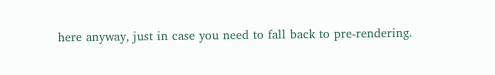here anyway, just in case you need to fall back to pre-rendering.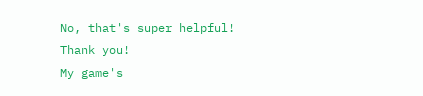No, that's super helpful! Thank you!
My game's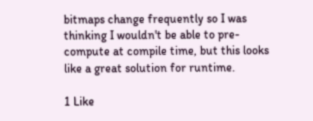bitmaps change frequently so I was thinking I wouldn't be able to pre-compute at compile time, but this looks like a great solution for runtime.

1 Like